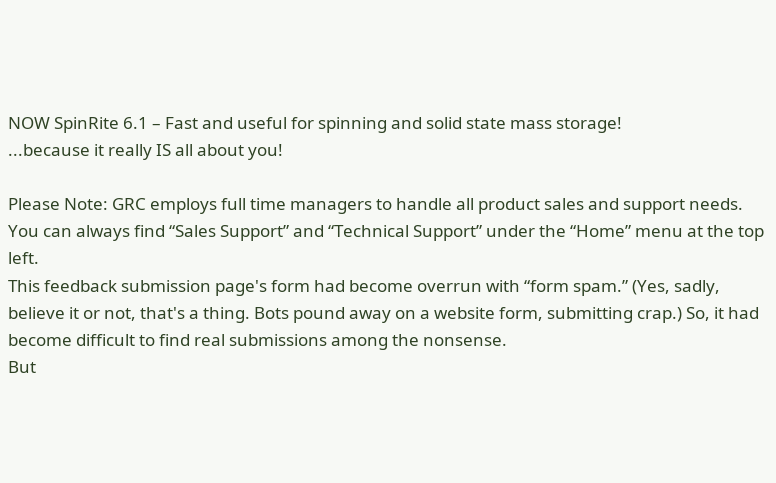NOW SpinRite 6.1 – Fast and useful for spinning and solid state mass storage!
...because it really IS all about you!

Please Note: GRC employs full time managers to handle all product sales and support needs. You can always find “Sales Support” and “Technical Support” under the “Home” menu at the top left.
This feedback submission page's form had become overrun with “form spam.” (Yes, sadly, believe it or not, that's a thing. Bots pound away on a website form, submitting crap.) So, it had become difficult to find real submissions among the nonsense.
But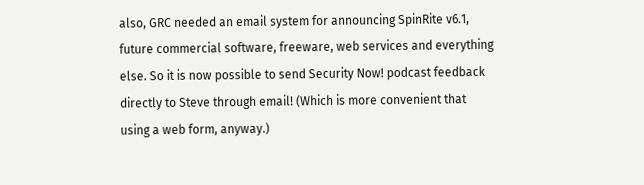also, GRC needed an email system for announcing SpinRite v6.1, future commercial software, freeware, web services and everything else. So it is now possible to send Security Now! podcast feedback directly to Steve through email! (Which is more convenient that using a web form, anyway.)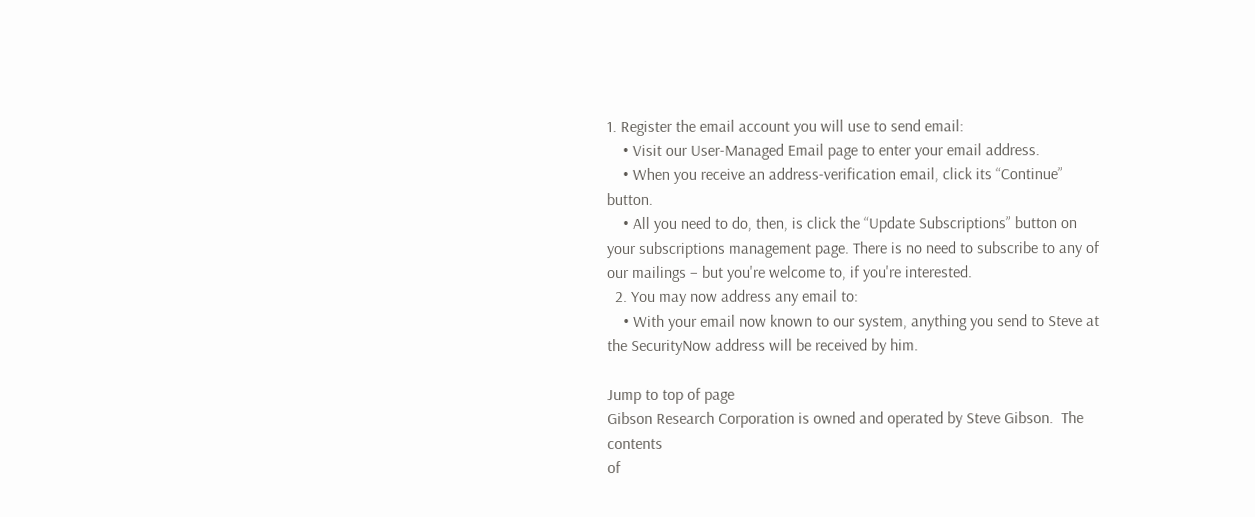1. Register the email account you will use to send email:
    • Visit our User-Managed Email page to enter your email address.
    • When you receive an address-verification email, click its “Continue” button.
    • All you need to do, then, is click the “Update Subscriptions” button on your subscriptions management page. There is no need to subscribe to any of our mailings – but you're welcome to, if you're interested.
  2. You may now address any email to:
    • With your email now known to our system, anything you send to Steve at the SecurityNow address will be received by him.

Jump to top of page
Gibson Research Corporation is owned and operated by Steve Gibson.  The contents
of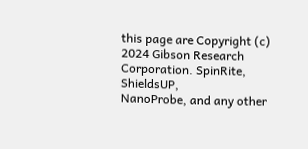this page are Copyright (c) 2024 Gibson Research Corporation. SpinRite, ShieldsUP,
NanoProbe, and any other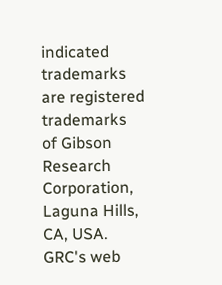indicated trademarks are registered trademarks of Gibson
Research Corporation, Laguna Hills, CA, USA. GRC's web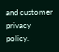and customer privacy policy.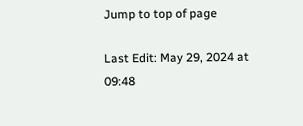Jump to top of page

Last Edit: May 29, 2024 at 09:48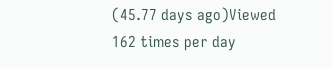(45.77 days ago)Viewed 162 times per day